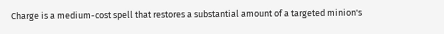Charge is a medium-cost spell that restores a substantial amount of a targeted minion's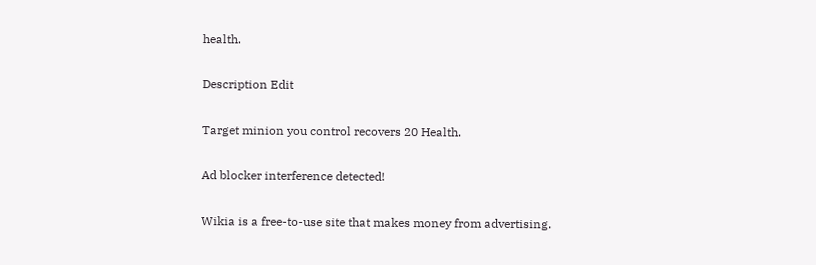health.

Description Edit

Target minion you control recovers 20 Health.

Ad blocker interference detected!

Wikia is a free-to-use site that makes money from advertising.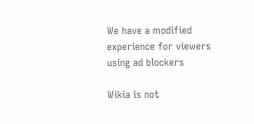We have a modified experience for viewers using ad blockers

Wikia is not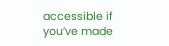accessible if you’ve made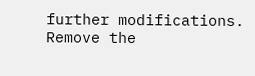further modifications. Remove the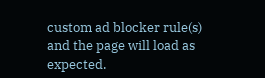custom ad blocker rule(s) and the page will load as expected.